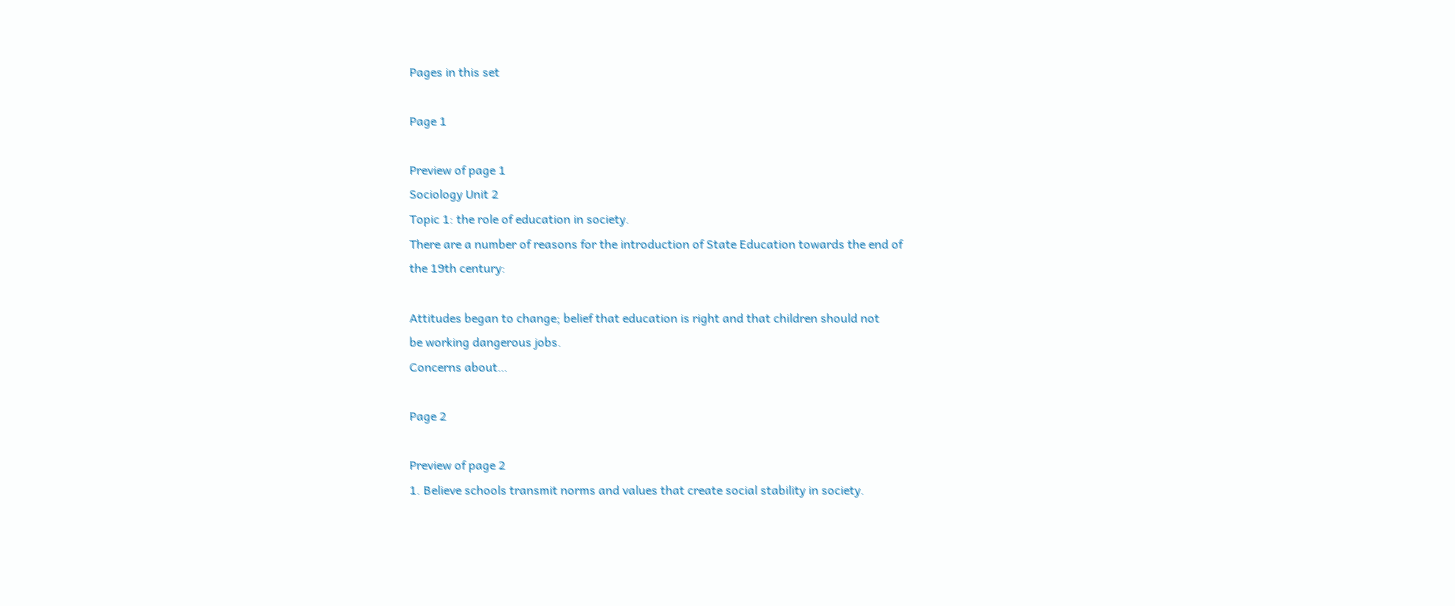Pages in this set

Page 1

Preview of page 1
Sociology Unit 2
Topic 1: the role of education in society.
There are a number of reasons for the introduction of State Education towards the end of
the 19th century:

Attitudes began to change; belief that education is right and that children should not
be working dangerous jobs.
Concerns about…

Page 2

Preview of page 2
1. Believe schools transmit norms and values that create social stability in society.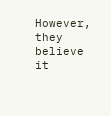However, they believe it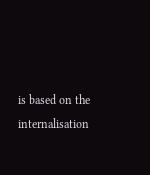is based on the internalisation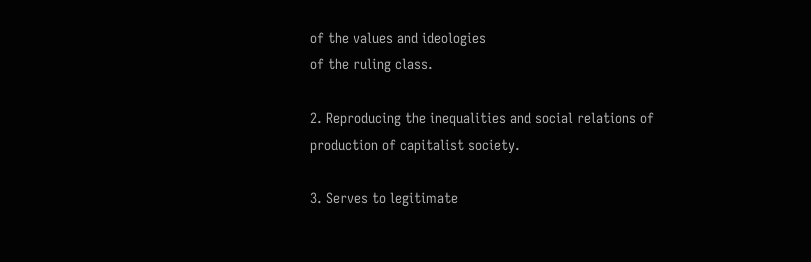of the values and ideologies
of the ruling class.

2. Reproducing the inequalities and social relations of production of capitalist society.

3. Serves to legitimate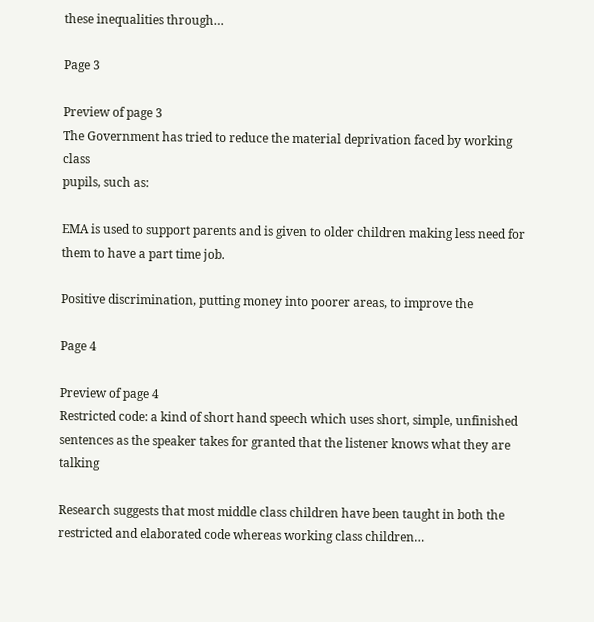these inequalities through…

Page 3

Preview of page 3
The Government has tried to reduce the material deprivation faced by working class
pupils, such as:

EMA is used to support parents and is given to older children making less need for
them to have a part time job.

Positive discrimination, putting money into poorer areas, to improve the

Page 4

Preview of page 4
Restricted code: a kind of short hand speech which uses short, simple, unfinished
sentences as the speaker takes for granted that the listener knows what they are talking

Research suggests that most middle class children have been taught in both the
restricted and elaborated code whereas working class children…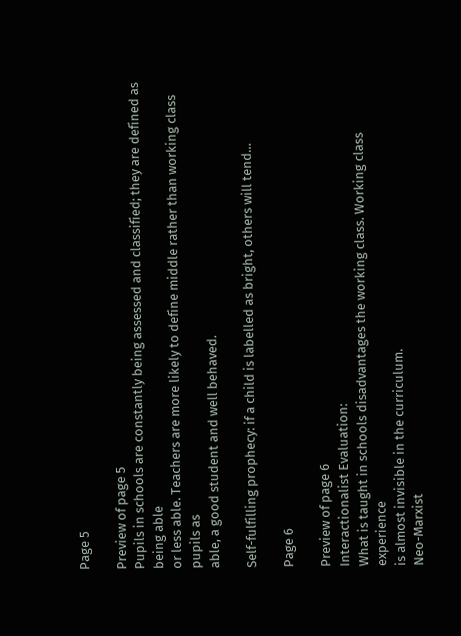Page 5

Preview of page 5
Pupils in schools are constantly being assessed and classified; they are defined as being able
or less able. Teachers are more likely to define middle rather than working class pupils as
able, a good student and well behaved.

Self-fulfilling prophecy: if a child is labelled as bright, others will tend…

Page 6

Preview of page 6
Interactionalist Evaluation:
What is taught in schools disadvantages the working class. Working class experience
is almost invisible in the curriculum.
Neo-Marxist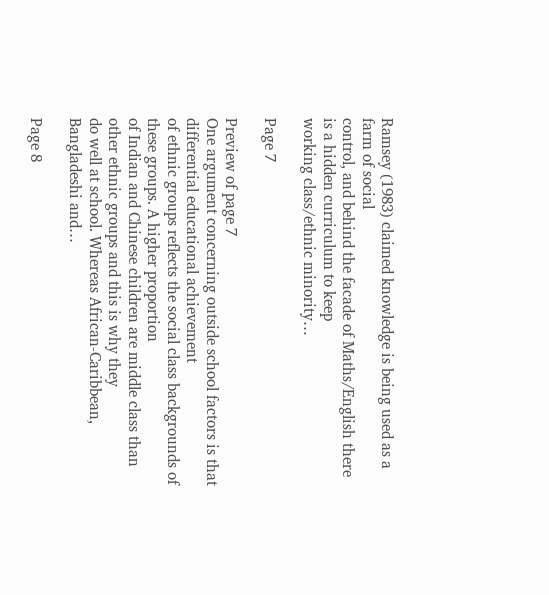Ramsey (1983) claimed knowledge is being used as a farm of social
control, and behind the facade of Maths/English there is a hidden curriculum to keep
working class/ethnic minority…

Page 7

Preview of page 7
One argument concerning outside school factors is that differential educational achievement
of ethnic groups reflects the social class backgrounds of these groups. A higher proportion
of Indian and Chinese children are middle class than other ethnic groups and this is why they
do well at school. Whereas African-Caribbean, Bangladeshi and…

Page 8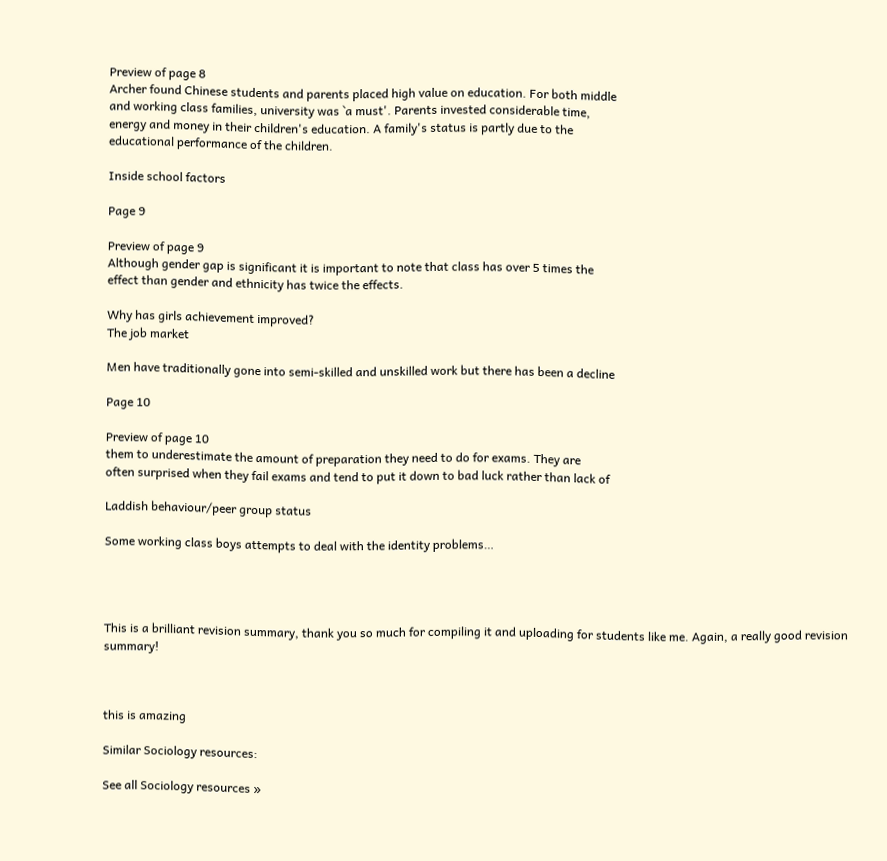Preview of page 8
Archer found Chinese students and parents placed high value on education. For both middle
and working class families, university was `a must'. Parents invested considerable time,
energy and money in their children's education. A family's status is partly due to the
educational performance of the children.

Inside school factors

Page 9

Preview of page 9
Although gender gap is significant it is important to note that class has over 5 times the
effect than gender and ethnicity has twice the effects.

Why has girls achievement improved?
The job market

Men have traditionally gone into semi-skilled and unskilled work but there has been a decline

Page 10

Preview of page 10
them to underestimate the amount of preparation they need to do for exams. They are
often surprised when they fail exams and tend to put it down to bad luck rather than lack of

Laddish behaviour/peer group status

Some working class boys attempts to deal with the identity problems…




This is a brilliant revision summary, thank you so much for compiling it and uploading for students like me. Again, a really good revision summary!



this is amazing

Similar Sociology resources:

See all Sociology resources »